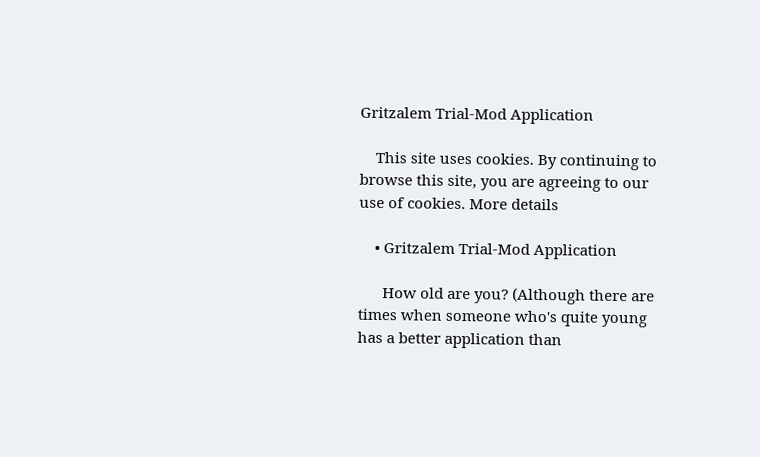Gritzalem Trial-Mod Application

    This site uses cookies. By continuing to browse this site, you are agreeing to our use of cookies. More details

    • Gritzalem Trial-Mod Application

      How old are you? (Although there are times when someone who's quite young has a better application than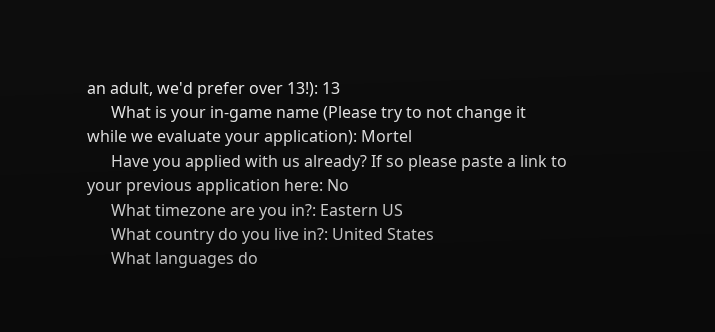an adult, we'd prefer over 13!): 13
      What is your in-game name (Please try to not change it while we evaluate your application): Mortel
      Have you applied with us already? If so please paste a link to your previous application here: No
      What timezone are you in?: Eastern US
      What country do you live in?: United States
      What languages do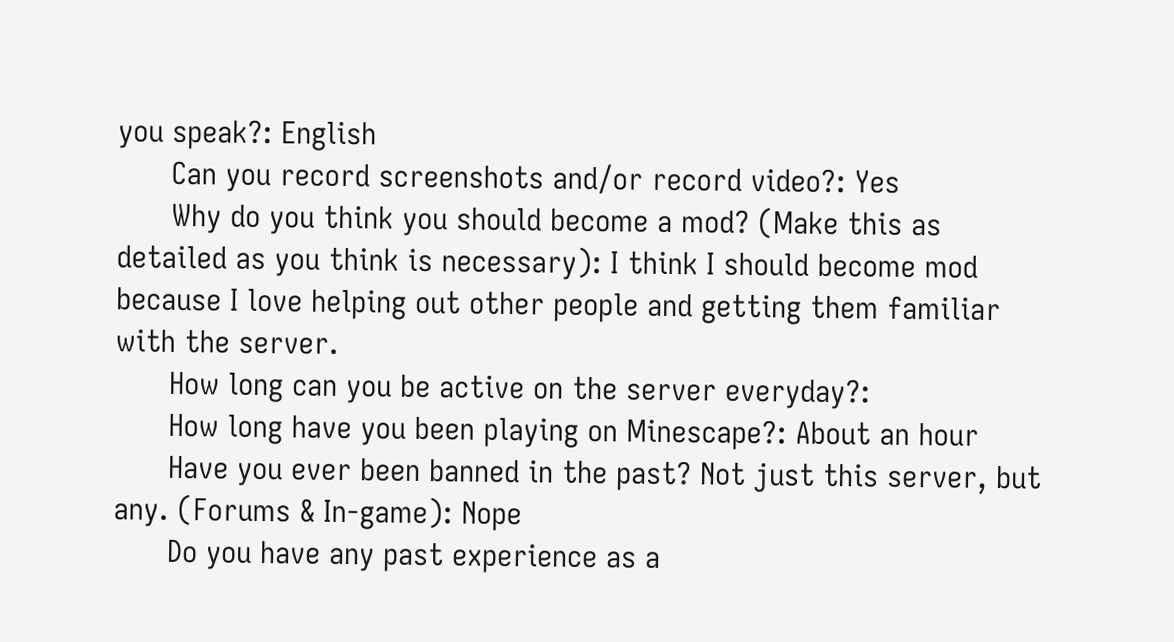you speak?: English
      Can you record screenshots and/or record video?: Yes
      Why do you think you should become a mod? (Make this as detailed as you think is necessary): I think I should become mod because I love helping out other people and getting them familiar with the server.
      How long can you be active on the server everyday?:
      How long have you been playing on Minescape?: About an hour
      Have you ever been banned in the past? Not just this server, but any. (Forums & In-game): Nope
      Do you have any past experience as a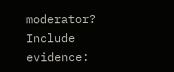moderator? Include evidence: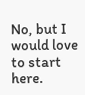No, but I would love to start here.